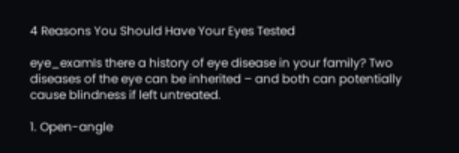4 Reasons You Should Have Your Eyes Tested

eye_examIs there a history of eye disease in your family? Two diseases of the eye can be inherited – and both can potentially cause blindness if left untreated.

1. Open-angle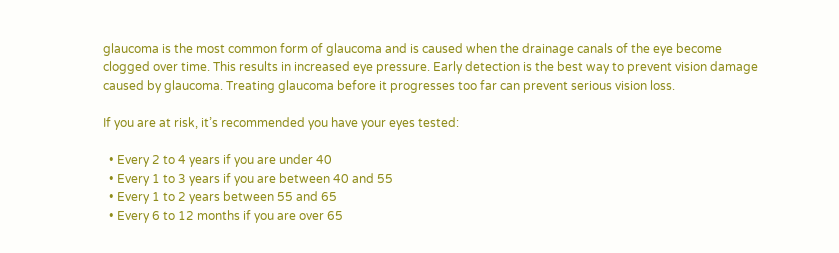glaucoma is the most common form of glaucoma and is caused when the drainage canals of the eye become clogged over time. This results in increased eye pressure. Early detection is the best way to prevent vision damage caused by glaucoma. Treating glaucoma before it progresses too far can prevent serious vision loss.

If you are at risk, it’s recommended you have your eyes tested:

  • Every 2 to 4 years if you are under 40
  • Every 1 to 3 years if you are between 40 and 55
  • Every 1 to 2 years between 55 and 65
  • Every 6 to 12 months if you are over 65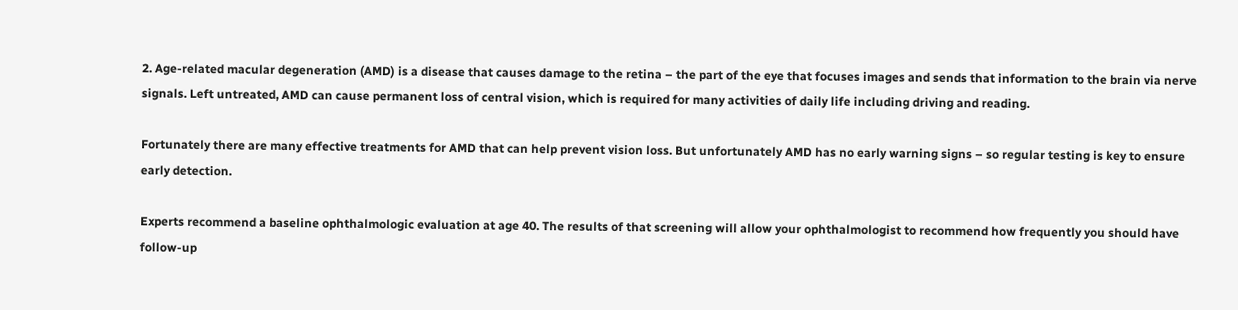2. Age-related macular degeneration (AMD) is a disease that causes damage to the retina – the part of the eye that focuses images and sends that information to the brain via nerve signals. Left untreated, AMD can cause permanent loss of central vision, which is required for many activities of daily life including driving and reading.

Fortunately there are many effective treatments for AMD that can help prevent vision loss. But unfortunately AMD has no early warning signs – so regular testing is key to ensure early detection.

Experts recommend a baseline ophthalmologic evaluation at age 40. The results of that screening will allow your ophthalmologist to recommend how frequently you should have follow-up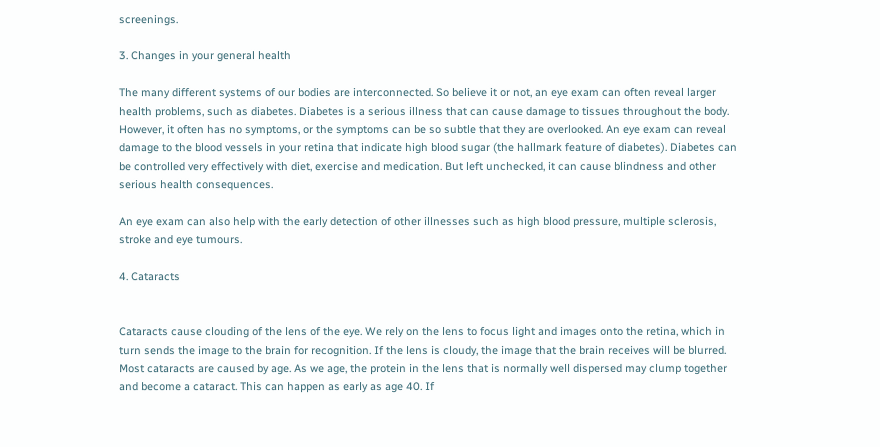screenings.

3. Changes in your general health

The many different systems of our bodies are interconnected. So believe it or not, an eye exam can often reveal larger health problems, such as diabetes. Diabetes is a serious illness that can cause damage to tissues throughout the body. However, it often has no symptoms, or the symptoms can be so subtle that they are overlooked. An eye exam can reveal damage to the blood vessels in your retina that indicate high blood sugar (the hallmark feature of diabetes). Diabetes can be controlled very effectively with diet, exercise and medication. But left unchecked, it can cause blindness and other serious health consequences.

An eye exam can also help with the early detection of other illnesses such as high blood pressure, multiple sclerosis, stroke and eye tumours.

4. Cataracts


Cataracts cause clouding of the lens of the eye. We rely on the lens to focus light and images onto the retina, which in turn sends the image to the brain for recognition. If the lens is cloudy, the image that the brain receives will be blurred.
Most cataracts are caused by age. As we age, the protein in the lens that is normally well dispersed may clump together and become a cataract. This can happen as early as age 40. If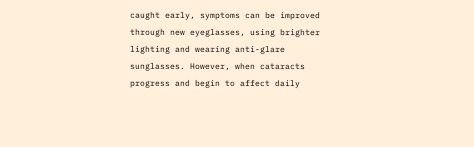caught early, symptoms can be improved through new eyeglasses, using brighter lighting and wearing anti-glare sunglasses. However, when cataracts progress and begin to affect daily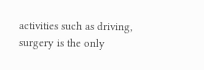activities such as driving, surgery is the only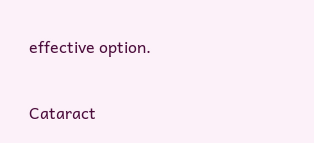effective option.

Cataract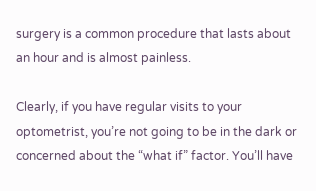surgery is a common procedure that lasts about an hour and is almost painless.

Clearly, if you have regular visits to your optometrist, you’re not going to be in the dark or concerned about the “what if” factor. You’ll have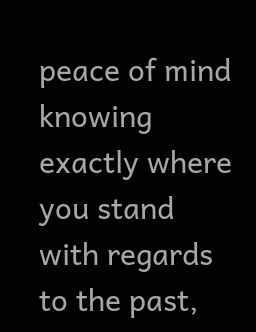peace of mind knowing exactly where you stand with regards to the past,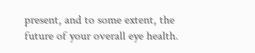present, and to some extent, the future of your overall eye health.